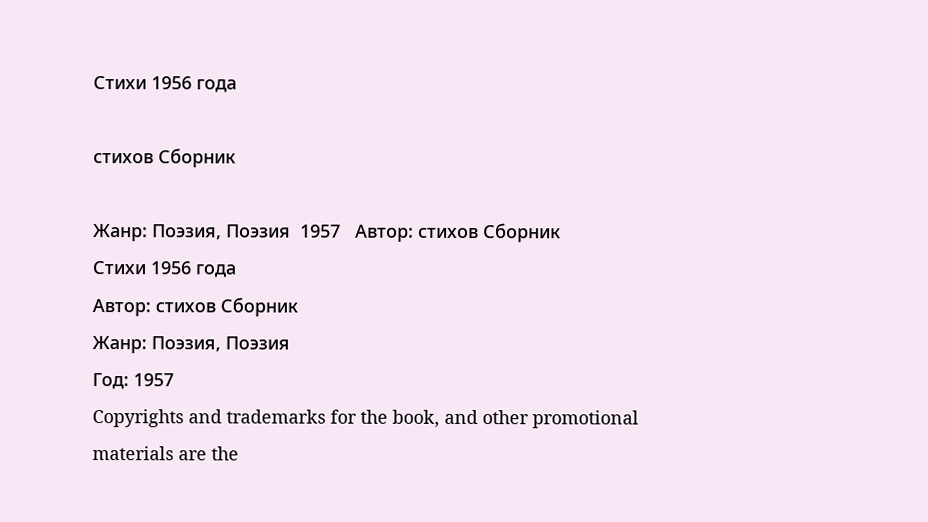Стихи 1956 года

стихов Сборник

Жанр: Поэзия, Поэзия  1957   Автор: стихов Сборник
Стихи 1956 года
Автор: стихов Сборник
Жанр: Поэзия, Поэзия
Год: 1957
Copyrights and trademarks for the book, and other promotional materials are the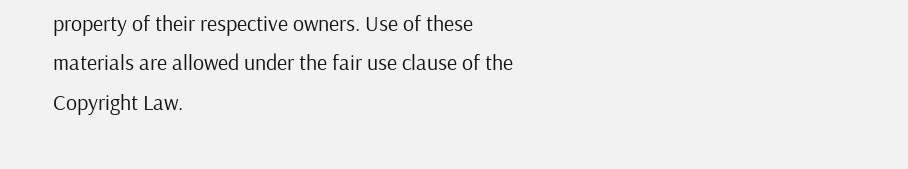property of their respective owners. Use of these materials are allowed under the fair use clause of the Copyright Law.